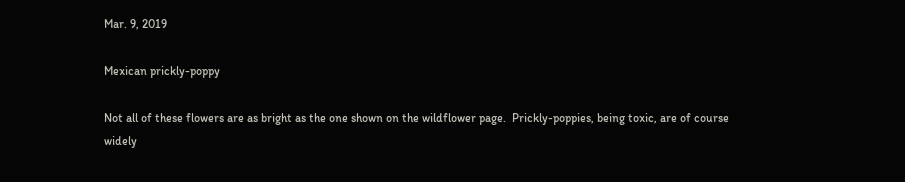Mar. 9, 2019

Mexican prickly-poppy

Not all of these flowers are as bright as the one shown on the wildflower page.  Prickly-poppies, being toxic, are of course widely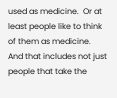used as medicine.  Or at least people like to think of them as medicine.  And that includes not just people that take the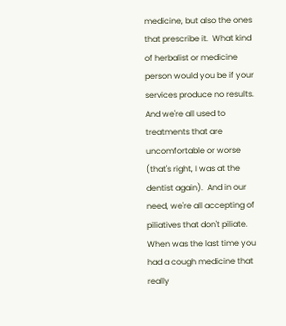medicine, but also the ones that prescribe it.  What kind of herbalist or medicine person would you be if your services produce no results.  And we're all used to treatments that are uncomfortable or worse (that's right, I was at the dentist again).  And in our need, we're all accepting of piliatives that don't piliate.  When was the last time you had a cough medicine that really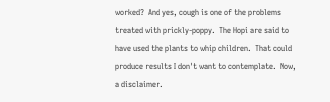worked?  And yes, cough is one of the problems treated with prickly-poppy.  The Hopi are said to have used the plants to whip children.  That could produce results I don't want to contemplate.  Now, a disclaimer.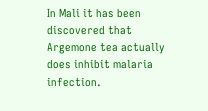In Mali it has been discovered that Argemone tea actually does inhibit malaria infection.